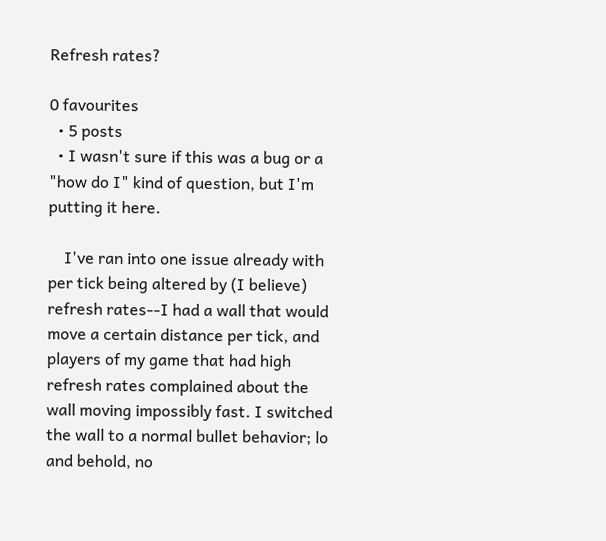Refresh rates?

0 favourites
  • 5 posts
  • I wasn't sure if this was a bug or a "how do I" kind of question, but I'm putting it here.

    I've ran into one issue already with per tick being altered by (I believe) refresh rates--I had a wall that would move a certain distance per tick, and players of my game that had high refresh rates complained about the wall moving impossibly fast. I switched the wall to a normal bullet behavior; lo and behold, no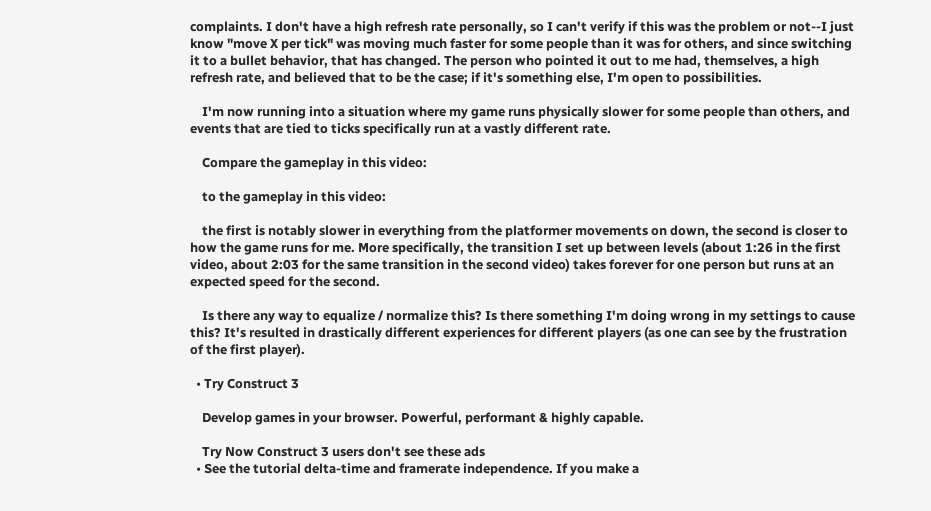complaints. I don't have a high refresh rate personally, so I can't verify if this was the problem or not--I just know "move X per tick" was moving much faster for some people than it was for others, and since switching it to a bullet behavior, that has changed. The person who pointed it out to me had, themselves, a high refresh rate, and believed that to be the case; if it's something else, I'm open to possibilities.

    I'm now running into a situation where my game runs physically slower for some people than others, and events that are tied to ticks specifically run at a vastly different rate.

    Compare the gameplay in this video:

    to the gameplay in this video:

    the first is notably slower in everything from the platformer movements on down, the second is closer to how the game runs for me. More specifically, the transition I set up between levels (about 1:26 in the first video, about 2:03 for the same transition in the second video) takes forever for one person but runs at an expected speed for the second.

    Is there any way to equalize / normalize this? Is there something I'm doing wrong in my settings to cause this? It's resulted in drastically different experiences for different players (as one can see by the frustration of the first player).

  • Try Construct 3

    Develop games in your browser. Powerful, performant & highly capable.

    Try Now Construct 3 users don't see these ads
  • See the tutorial delta-time and framerate independence. If you make a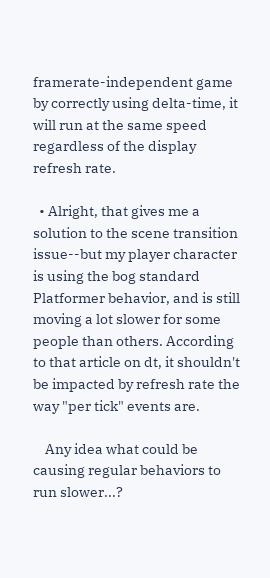framerate-independent game by correctly using delta-time, it will run at the same speed regardless of the display refresh rate.

  • Alright, that gives me a solution to the scene transition issue--but my player character is using the bog standard Platformer behavior, and is still moving a lot slower for some people than others. According to that article on dt, it shouldn't be impacted by refresh rate the way "per tick" events are.

    Any idea what could be causing regular behaviors to run slower...?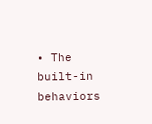• The built-in behaviors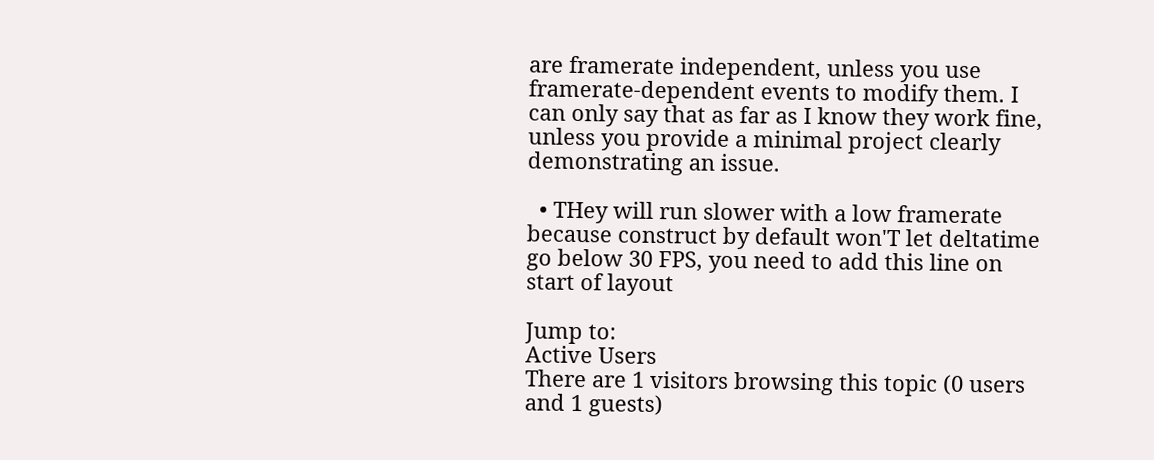are framerate independent, unless you use framerate-dependent events to modify them. I can only say that as far as I know they work fine, unless you provide a minimal project clearly demonstrating an issue.

  • THey will run slower with a low framerate because construct by default won'T let deltatime go below 30 FPS, you need to add this line on start of layout

Jump to:
Active Users
There are 1 visitors browsing this topic (0 users and 1 guests)